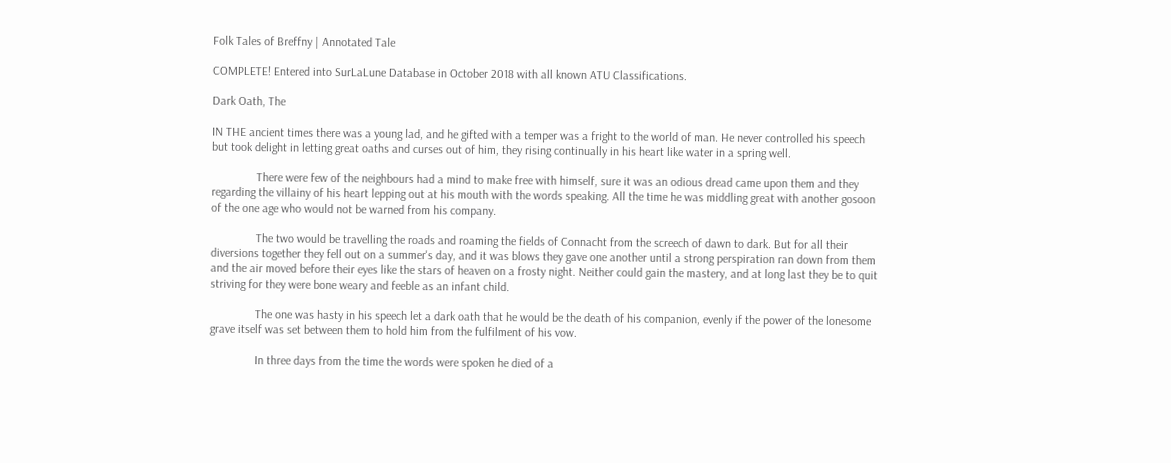Folk Tales of Breffny | Annotated Tale

COMPLETE! Entered into SurLaLune Database in October 2018 with all known ATU Classifications.

Dark Oath, The

IN THE ancient times there was a young lad, and he gifted with a temper was a fright to the world of man. He never controlled his speech but took delight in letting great oaths and curses out of him, they rising continually in his heart like water in a spring well.

               There were few of the neighbours had a mind to make free with himself, sure it was an odious dread came upon them and they regarding the villainy of his heart lepping out at his mouth with the words speaking. All the time he was middling great with another gosoon of the one age who would not be warned from his company.

               The two would be travelling the roads and roaming the fields of Connacht from the screech of dawn to dark. But for all their diversions together they fell out on a summer's day, and it was blows they gave one another until a strong perspiration ran down from them and the air moved before their eyes like the stars of heaven on a frosty night. Neither could gain the mastery, and at long last they be to quit striving for they were bone weary and feeble as an infant child.

               The one was hasty in his speech let a dark oath that he would be the death of his companion, evenly if the power of the lonesome grave itself was set between them to hold him from the fulfilment of his vow.

               In three days from the time the words were spoken he died of a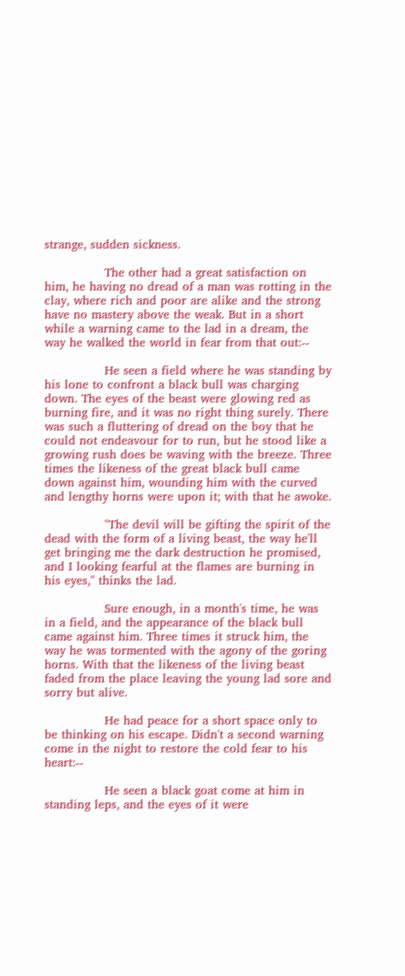strange, sudden sickness.

               The other had a great satisfaction on him, he having no dread of a man was rotting in the clay, where rich and poor are alike and the strong have no mastery above the weak. But in a short while a warning came to the lad in a dream, the way he walked the world in fear from that out:--

               He seen a field where he was standing by his lone to confront a black bull was charging down. The eyes of the beast were glowing red as burning fire, and it was no right thing surely. There was such a fluttering of dread on the boy that he could not endeavour for to run, but he stood like a growing rush does be waving with the breeze. Three times the likeness of the great black bull came down against him, wounding him with the curved and lengthy horns were upon it; with that he awoke.

               "The devil will be gifting the spirit of the dead with the form of a living beast, the way he'll get bringing me the dark destruction he promised, and I looking fearful at the flames are burning in his eyes," thinks the lad.

               Sure enough, in a month's time, he was in a field, and the appearance of the black bull came against him. Three times it struck him, the way he was tormented with the agony of the goring horns. With that the likeness of the living beast faded from the place leaving the young lad sore and sorry but alive.

               He had peace for a short space only to be thinking on his escape. Didn't a second warning come in the night to restore the cold fear to his heart:--

               He seen a black goat come at him in standing leps, and the eyes of it were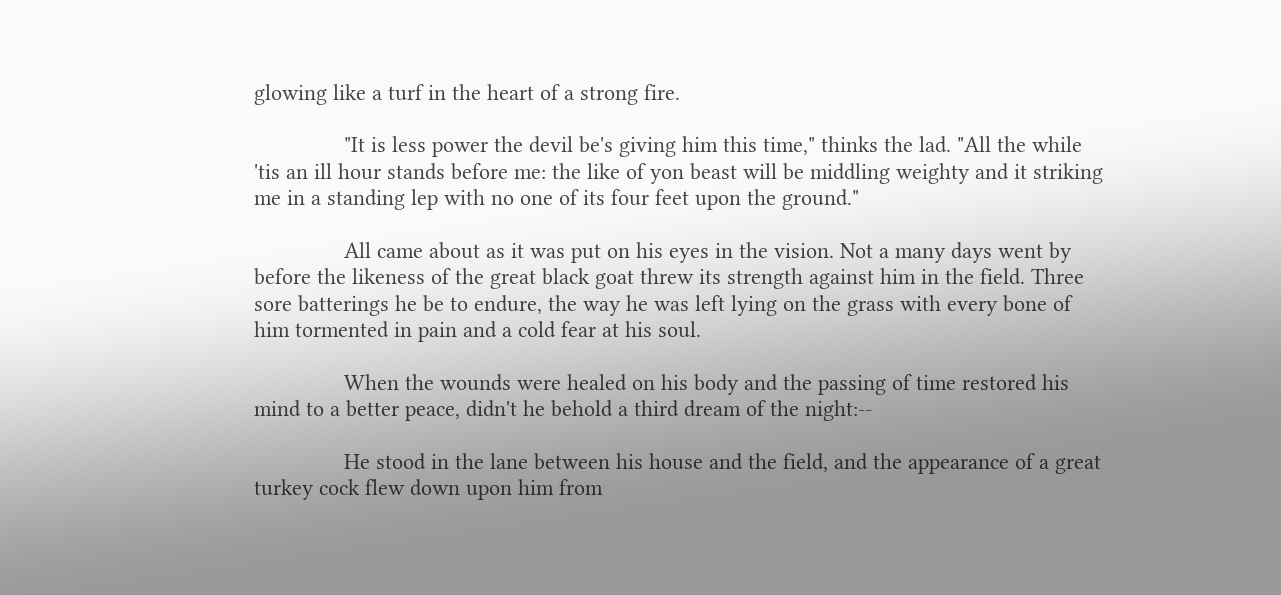glowing like a turf in the heart of a strong fire.

               "It is less power the devil be's giving him this time," thinks the lad. "All the while 'tis an ill hour stands before me: the like of yon beast will be middling weighty and it striking me in a standing lep with no one of its four feet upon the ground."

               All came about as it was put on his eyes in the vision. Not a many days went by before the likeness of the great black goat threw its strength against him in the field. Three sore batterings he be to endure, the way he was left lying on the grass with every bone of him tormented in pain and a cold fear at his soul.

               When the wounds were healed on his body and the passing of time restored his mind to a better peace, didn't he behold a third dream of the night:--

               He stood in the lane between his house and the field, and the appearance of a great turkey cock flew down upon him from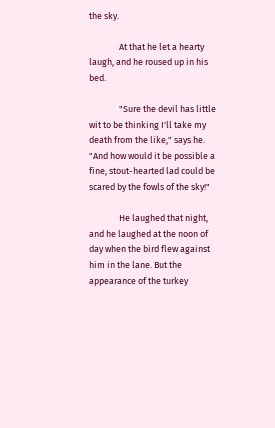the sky.

               At that he let a hearty laugh, and he roused up in his bed.

               "Sure the devil has little wit to be thinking I'll take my death from the like," says he. "And how would it be possible a fine, stout-hearted lad could be scared by the fowls of the sky!"

               He laughed that night, and he laughed at the noon of day when the bird flew against him in the lane. But the appearance of the turkey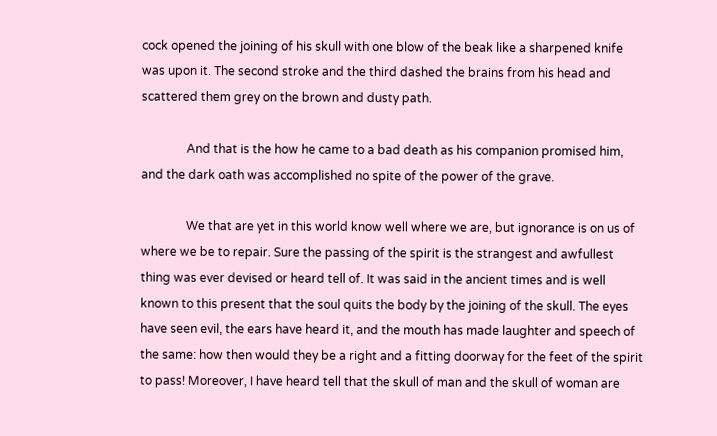cock opened the joining of his skull with one blow of the beak like a sharpened knife was upon it. The second stroke and the third dashed the brains from his head and scattered them grey on the brown and dusty path.

               And that is the how he came to a bad death as his companion promised him, and the dark oath was accomplished no spite of the power of the grave.

               We that are yet in this world know well where we are, but ignorance is on us of where we be to repair. Sure the passing of the spirit is the strangest and awfullest thing was ever devised or heard tell of. It was said in the ancient times and is well known to this present that the soul quits the body by the joining of the skull. The eyes have seen evil, the ears have heard it, and the mouth has made laughter and speech of the same: how then would they be a right and a fitting doorway for the feet of the spirit to pass! Moreover, I have heard tell that the skull of man and the skull of woman are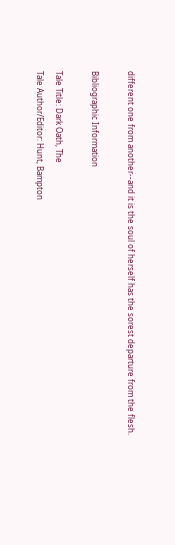different one from another--and it is the soul of herself has the sorest departure from the flesh.

Bibliographic Information

Tale Title: Dark Oath, The
Tale Author/Editor: Hunt, Bampton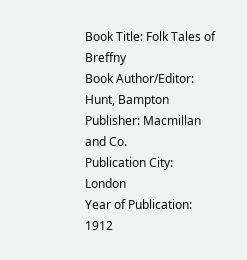Book Title: Folk Tales of Breffny
Book Author/Editor: Hunt, Bampton
Publisher: Macmillan and Co.
Publication City: London
Year of Publication: 1912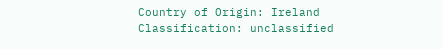Country of Origin: Ireland
Classification: unclassified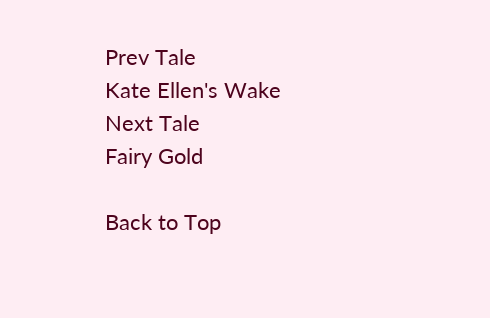Prev Tale
Kate Ellen's Wake
Next Tale
Fairy Gold

Back to Top